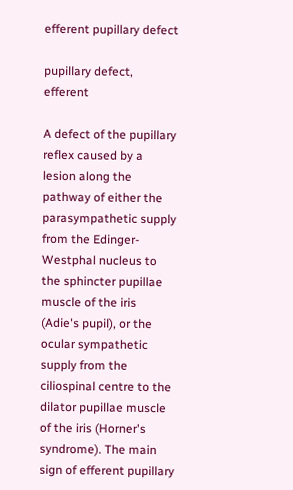efferent pupillary defect

pupillary defect, efferent

A defect of the pupillary reflex caused by a lesion along the pathway of either the parasympathetic supply from the Edinger-Westphal nucleus to the sphincter pupillae muscle of the iris (Adie's pupil), or the ocular sympathetic supply from the ciliospinal centre to the dilator pupillae muscle of the iris (Horner's syndrome). The main sign of efferent pupillary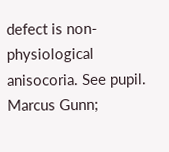defect is non-physiological anisocoria. See pupil. Marcus Gunn;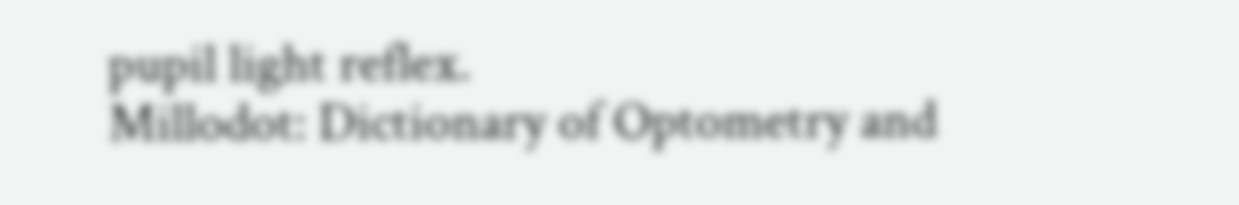pupil light reflex.
Millodot: Dictionary of Optometry and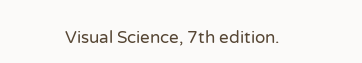Visual Science, 7th edition.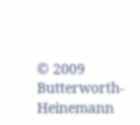© 2009 Butterworth-Heinemann